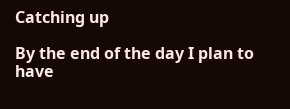Catching up

By the end of the day I plan to have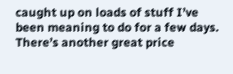caught up on loads of stuff I’ve been meaning to do for a few days. There’s another great price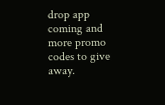drop app coming and more promo codes to give away.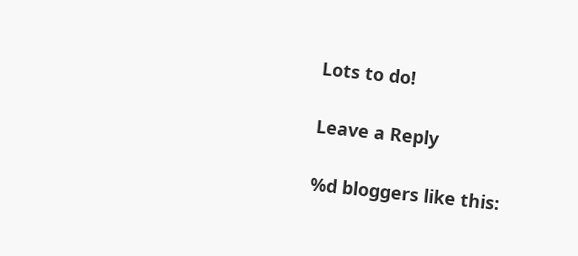Lots to do!

Leave a Reply

%d bloggers like this: